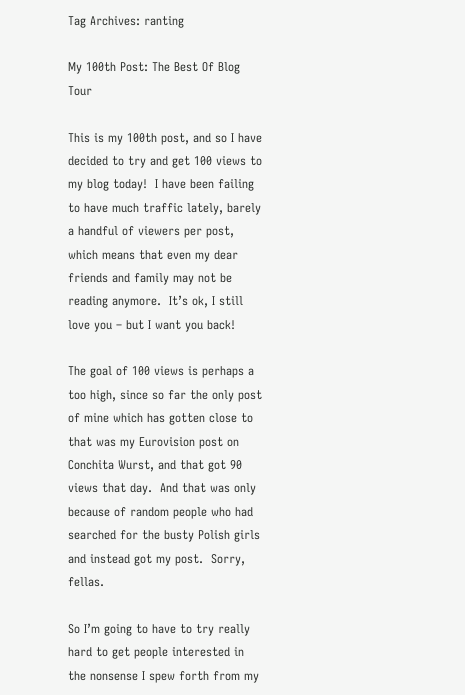Tag Archives: ranting

My 100th Post: The Best Of Blog Tour

This is my 100th post, and so I have decided to try and get 100 views to my blog today!  I have been failing to have much traffic lately, barely a handful of viewers per post, which means that even my dear friends and family may not be reading anymore.  It’s ok, I still love you – but I want you back!

The goal of 100 views is perhaps a too high, since so far the only post of mine which has gotten close to that was my Eurovision post on Conchita Wurst, and that got 90 views that day.  And that was only because of random people who had searched for the busty Polish girls and instead got my post.  Sorry, fellas.

So I’m going to have to try really hard to get people interested in the nonsense I spew forth from my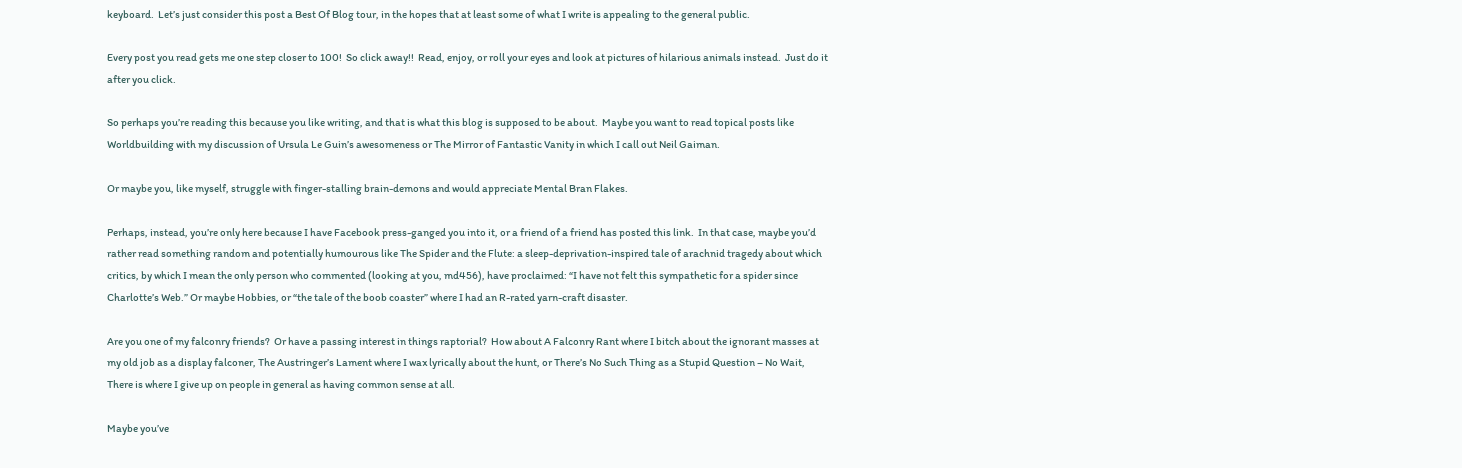keyboard.  Let’s just consider this post a Best Of Blog tour, in the hopes that at least some of what I write is appealing to the general public.

Every post you read gets me one step closer to 100!  So click away!!  Read, enjoy, or roll your eyes and look at pictures of hilarious animals instead.  Just do it after you click.

So perhaps you’re reading this because you like writing, and that is what this blog is supposed to be about.  Maybe you want to read topical posts like Worldbuilding with my discussion of Ursula Le Guin’s awesomeness or The Mirror of Fantastic Vanity in which I call out Neil Gaiman.

Or maybe you, like myself, struggle with finger-stalling brain-demons and would appreciate Mental Bran Flakes.

Perhaps, instead, you’re only here because I have Facebook press-ganged you into it, or a friend of a friend has posted this link.  In that case, maybe you’d rather read something random and potentially humourous like The Spider and the Flute: a sleep-deprivation-inspired tale of arachnid tragedy about which critics, by which I mean the only person who commented (looking at you, md456), have proclaimed: “I have not felt this sympathetic for a spider since Charlotte’s Web.” Or maybe Hobbies, or “the tale of the boob coaster” where I had an R-rated yarn-craft disaster.

Are you one of my falconry friends?  Or have a passing interest in things raptorial?  How about A Falconry Rant where I bitch about the ignorant masses at my old job as a display falconer, The Austringer’s Lament where I wax lyrically about the hunt, or There’s No Such Thing as a Stupid Question – No Wait, There is where I give up on people in general as having common sense at all.

Maybe you’ve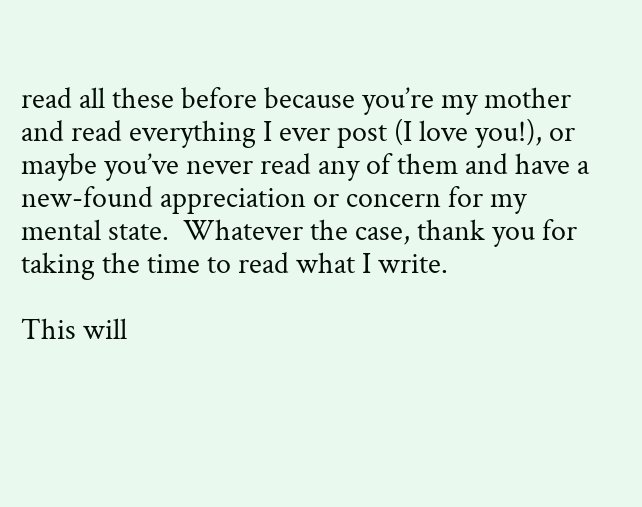read all these before because you’re my mother and read everything I ever post (I love you!), or maybe you’ve never read any of them and have a new-found appreciation or concern for my mental state.  Whatever the case, thank you for taking the time to read what I write.

This will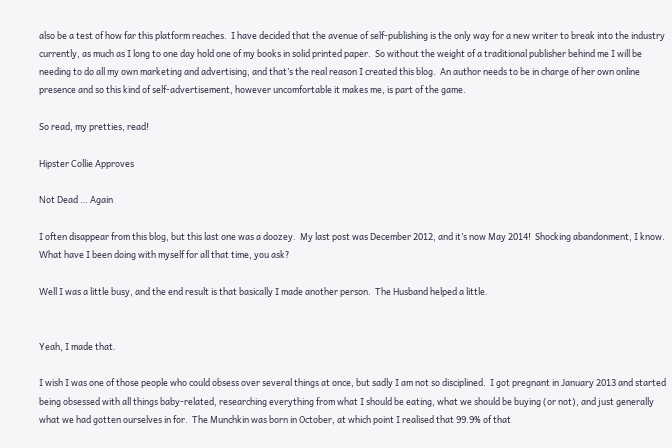also be a test of how far this platform reaches.  I have decided that the avenue of self-publishing is the only way for a new writer to break into the industry currently, as much as I long to one day hold one of my books in solid printed paper.  So without the weight of a traditional publisher behind me I will be needing to do all my own marketing and advertising, and that’s the real reason I created this blog.  An author needs to be in charge of her own online presence and so this kind of self-advertisement, however uncomfortable it makes me, is part of the game.

So read, my pretties, read!

Hipster Collie Approves

Not Dead … Again

I often disappear from this blog, but this last one was a doozey.  My last post was December 2012, and it’s now May 2014!  Shocking abandonment, I know.  What have I been doing with myself for all that time, you ask?

Well I was a little busy, and the end result is that basically I made another person.  The Husband helped a little.


Yeah, I made that.

I wish I was one of those people who could obsess over several things at once, but sadly I am not so disciplined.  I got pregnant in January 2013 and started being obsessed with all things baby-related, researching everything from what I should be eating, what we should be buying (or not), and just generally what we had gotten ourselves in for.  The Munchkin was born in October, at which point I realised that 99.9% of that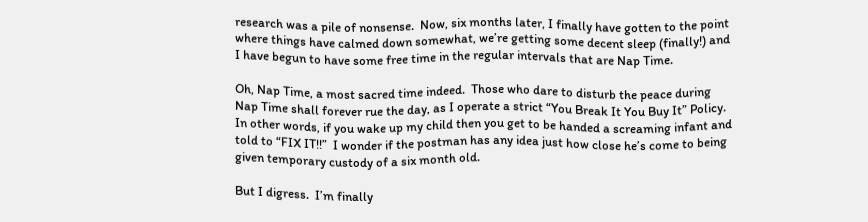research was a pile of nonsense.  Now, six months later, I finally have gotten to the point where things have calmed down somewhat, we’re getting some decent sleep (finally!) and I have begun to have some free time in the regular intervals that are Nap Time.

Oh, Nap Time, a most sacred time indeed.  Those who dare to disturb the peace during Nap Time shall forever rue the day, as I operate a strict “You Break It You Buy It” Policy.  In other words, if you wake up my child then you get to be handed a screaming infant and told to “FIX IT!!”  I wonder if the postman has any idea just how close he’s come to being given temporary custody of a six month old.

But I digress.  I’m finally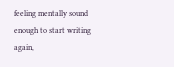feeling mentally sound enough to start writing again,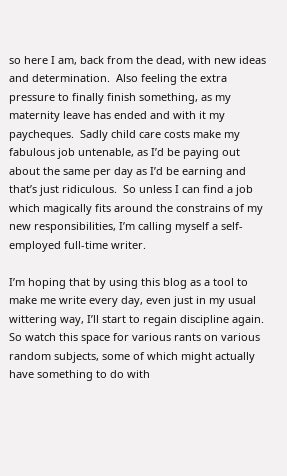so here I am, back from the dead, with new ideas and determination.  Also feeling the extra pressure to finally finish something, as my maternity leave has ended and with it my paycheques.  Sadly child care costs make my fabulous job untenable, as I’d be paying out about the same per day as I’d be earning and that’s just ridiculous.  So unless I can find a job which magically fits around the constrains of my new responsibilities, I’m calling myself a self-employed full-time writer.

I’m hoping that by using this blog as a tool to make me write every day, even just in my usual wittering way, I’ll start to regain discipline again.  So watch this space for various rants on various random subjects, some of which might actually have something to do with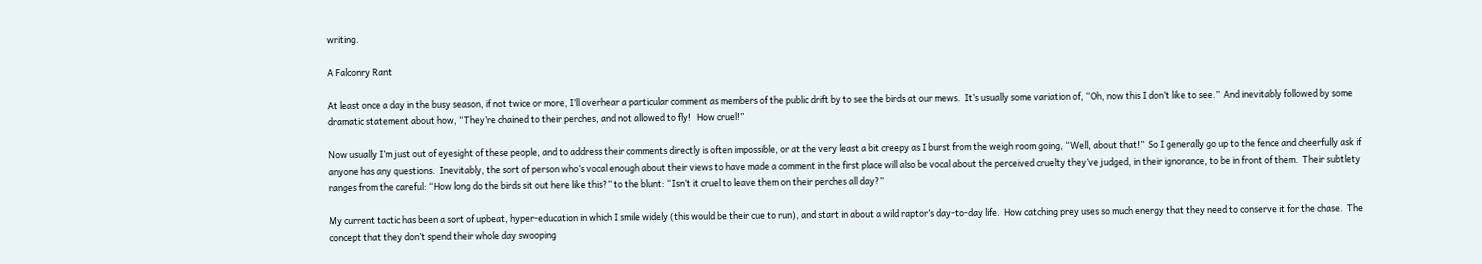writing.

A Falconry Rant

At least once a day in the busy season, if not twice or more, I’ll overhear a particular comment as members of the public drift by to see the birds at our mews.  It’s usually some variation of, “Oh, now this I don’t like to see.”  And inevitably followed by some dramatic statement about how, “They’re chained to their perches, and not allowed to fly!   How cruel!”

Now usually I’m just out of eyesight of these people, and to address their comments directly is often impossible, or at the very least a bit creepy as I burst from the weigh room going, “Well, about that!”  So I generally go up to the fence and cheerfully ask if anyone has any questions.  Inevitably, the sort of person who’s vocal enough about their views to have made a comment in the first place will also be vocal about the perceived cruelty they’ve judged, in their ignorance, to be in front of them.  Their subtlety ranges from the careful: “How long do the birds sit out here like this?” to the blunt: “Isn’t it cruel to leave them on their perches all day?”

My current tactic has been a sort of upbeat, hyper-education in which I smile widely (this would be their cue to run), and start in about a wild raptor’s day-to-day life.  How catching prey uses so much energy that they need to conserve it for the chase.  The concept that they don’t spend their whole day swooping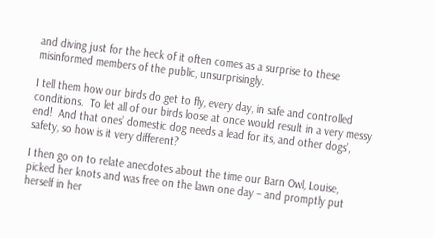and diving just for the heck of it often comes as a surprise to these misinformed members of the public, unsurprisingly.

I tell them how our birds do get to fly, every day, in safe and controlled conditions.  To let all of our birds loose at once would result in a very messy end!  And that ones’ domestic dog needs a lead for its, and other dogs’, safety, so how is it very different?

I then go on to relate anecdotes about the time our Barn Owl, Louise, picked her knots and was free on the lawn one day – and promptly put herself in her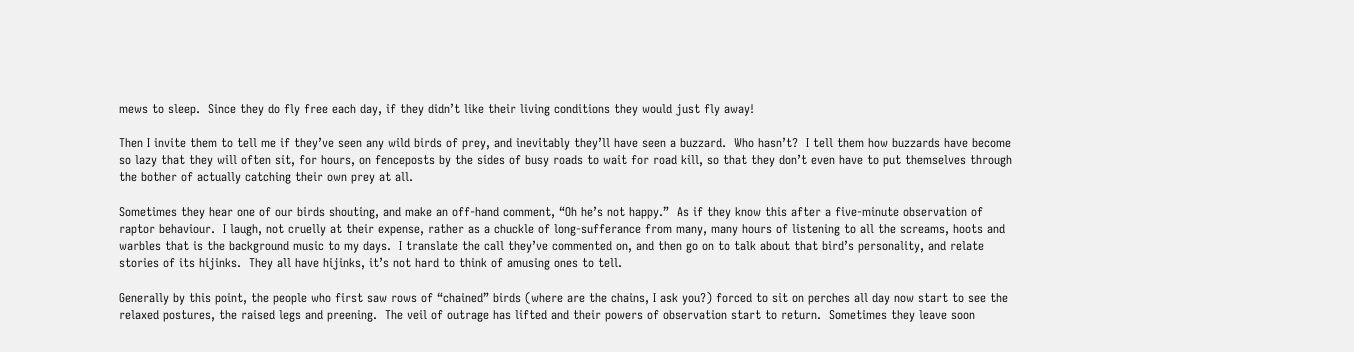mews to sleep.  Since they do fly free each day, if they didn’t like their living conditions they would just fly away!

Then I invite them to tell me if they’ve seen any wild birds of prey, and inevitably they’ll have seen a buzzard.  Who hasn’t?  I tell them how buzzards have become so lazy that they will often sit, for hours, on fenceposts by the sides of busy roads to wait for road kill, so that they don’t even have to put themselves through the bother of actually catching their own prey at all.

Sometimes they hear one of our birds shouting, and make an off-hand comment, “Oh he’s not happy.”  As if they know this after a five-minute observation of raptor behaviour.  I laugh, not cruelly at their expense, rather as a chuckle of long-sufferance from many, many hours of listening to all the screams, hoots and warbles that is the background music to my days.  I translate the call they’ve commented on, and then go on to talk about that bird’s personality, and relate stories of its hijinks.  They all have hijinks, it’s not hard to think of amusing ones to tell.

Generally by this point, the people who first saw rows of “chained” birds (where are the chains, I ask you?) forced to sit on perches all day now start to see the relaxed postures, the raised legs and preening.  The veil of outrage has lifted and their powers of observation start to return.  Sometimes they leave soon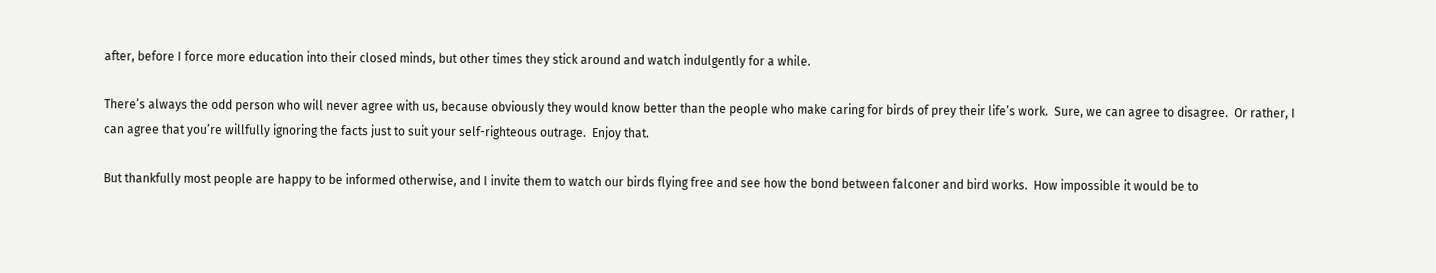after, before I force more education into their closed minds, but other times they stick around and watch indulgently for a while.

There’s always the odd person who will never agree with us, because obviously they would know better than the people who make caring for birds of prey their life’s work.  Sure, we can agree to disagree.  Or rather, I can agree that you’re willfully ignoring the facts just to suit your self-righteous outrage.  Enjoy that.

But thankfully most people are happy to be informed otherwise, and I invite them to watch our birds flying free and see how the bond between falconer and bird works.  How impossible it would be to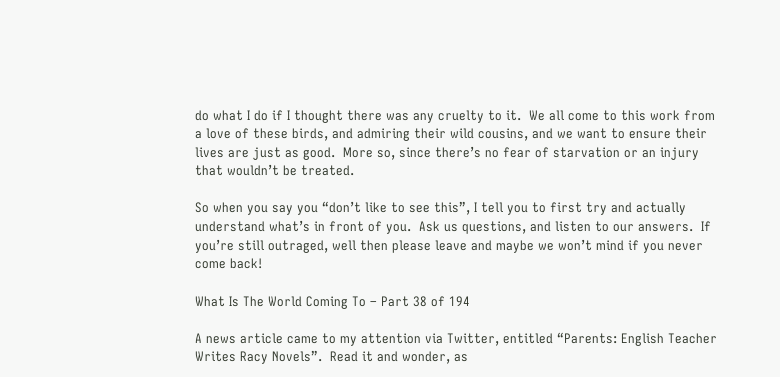do what I do if I thought there was any cruelty to it.  We all come to this work from a love of these birds, and admiring their wild cousins, and we want to ensure their lives are just as good.  More so, since there’s no fear of starvation or an injury that wouldn’t be treated.

So when you say you “don’t like to see this”, I tell you to first try and actually understand what’s in front of you.  Ask us questions, and listen to our answers.  If you’re still outraged, well then please leave and maybe we won’t mind if you never come back!

What Is The World Coming To – Part 38 of 194

A news article came to my attention via Twitter, entitled “Parents: English Teacher Writes Racy Novels”.  Read it and wonder, as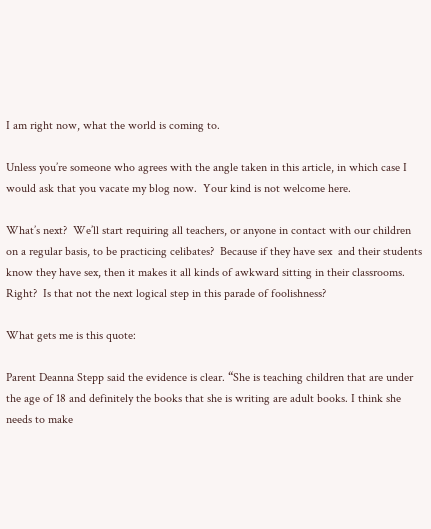I am right now, what the world is coming to.

Unless you’re someone who agrees with the angle taken in this article, in which case I would ask that you vacate my blog now.  Your kind is not welcome here.

What’s next?  We’ll start requiring all teachers, or anyone in contact with our children on a regular basis, to be practicing celibates?  Because if they have sex  and their students know they have sex, then it makes it all kinds of awkward sitting in their classrooms.  Right?  Is that not the next logical step in this parade of foolishness?

What gets me is this quote:

Parent Deanna Stepp said the evidence is clear. “She is teaching children that are under the age of 18 and definitely the books that she is writing are adult books. I think she needs to make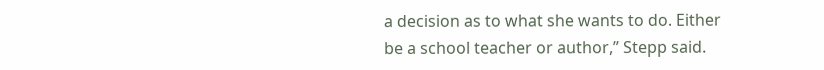a decision as to what she wants to do. Either be a school teacher or author,” Stepp said.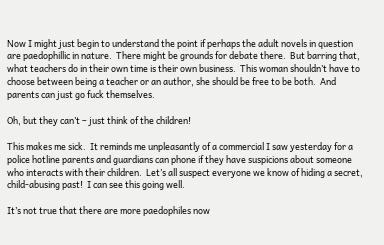Now I might just begin to understand the point if perhaps the adult novels in question are paedophillic in nature.  There might be grounds for debate there.  But barring that, what teachers do in their own time is their own business.  This woman shouldn’t have to choose between being a teacher or an author, she should be free to be both.  And parents can just go fuck themselves.

Oh, but they can’t – just think of the children!

This makes me sick.  It reminds me unpleasantly of a commercial I saw yesterday for a police hotline parents and guardians can phone if they have suspicions about someone who interacts with their children.  Let’s all suspect everyone we know of hiding a secret, child-abusing past!  I can see this going well.

It’s not true that there are more paedophiles now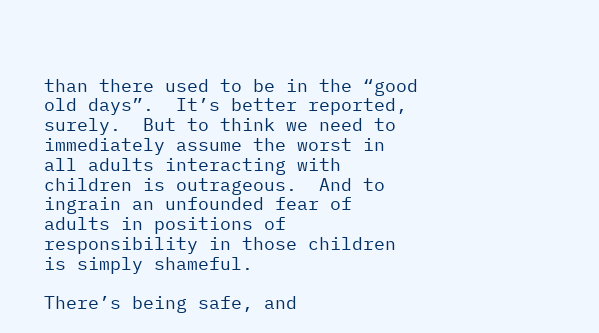than there used to be in the “good old days”.  It’s better reported, surely.  But to think we need to immediately assume the worst in all adults interacting with children is outrageous.  And to ingrain an unfounded fear of adults in positions of responsibility in those children is simply shameful.

There’s being safe, and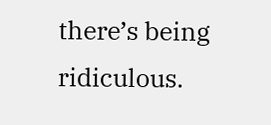there’s being ridiculous.